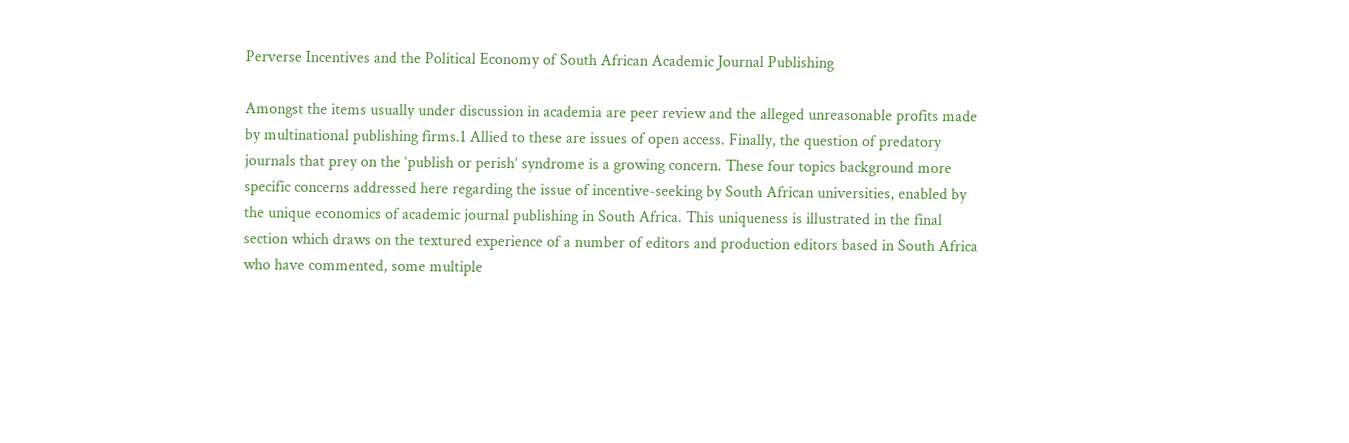Perverse Incentives and the Political Economy of South African Academic Journal Publishing

Amongst the items usually under discussion in academia are peer review and the alleged unreasonable profits made by multinational publishing firms.1 Allied to these are issues of open access. Finally, the question of predatory journals that prey on the ‘publish or perish’ syndrome is a growing concern. These four topics background more specific concerns addressed here regarding the issue of incentive-seeking by South African universities, enabled by the unique economics of academic journal publishing in South Africa. This uniqueness is illustrated in the final section which draws on the textured experience of a number of editors and production editors based in South Africa who have commented, some multiple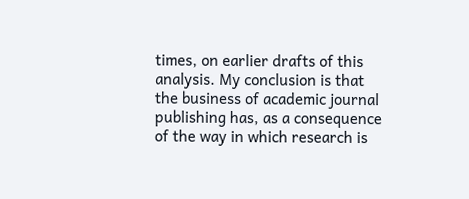times, on earlier drafts of this analysis. My conclusion is that the business of academic journal publishing has, as a consequence of the way in which research is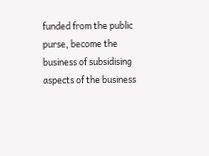funded from the public purse, become the business of subsidising aspects of the business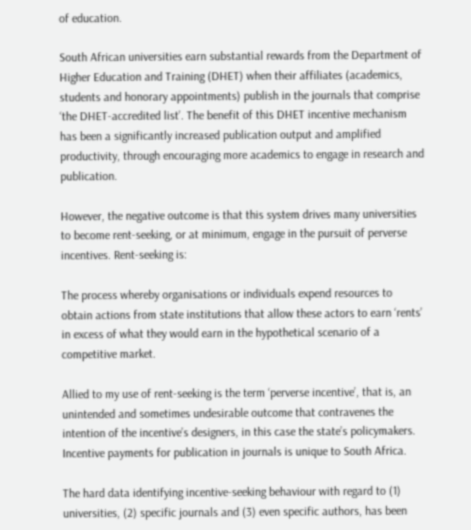of education.

South African universities earn substantial rewards from the Department of Higher Education and Training (DHET) when their affiliates (academics, students and honorary appointments) publish in the journals that comprise ‘the DHET-accredited list’. The benefit of this DHET incentive mechanism has been a significantly increased publication output and amplified productivity, through encouraging more academics to engage in research and publication.

However, the negative outcome is that this system drives many universities to become rent-seeking, or at minimum, engage in the pursuit of perverse incentives. Rent-seeking is:

The process whereby organisations or individuals expend resources to obtain actions from state institutions that allow these actors to earn ‘rents’ in excess of what they would earn in the hypothetical scenario of a competitive market.

Allied to my use of rent-seeking is the term ‘perverse incentive’, that is, an unintended and sometimes undesirable outcome that contravenes the intention of the incentive’s designers, in this case the state’s policymakers. Incentive payments for publication in journals is unique to South Africa.

The hard data identifying incentive-seeking behaviour with regard to (1) universities, (2) specific journals and (3) even specific authors, has been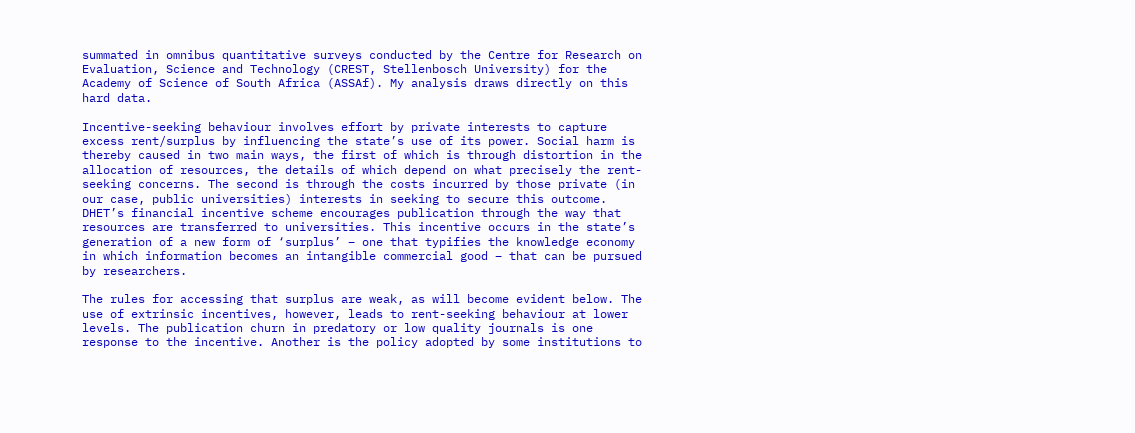summated in omnibus quantitative surveys conducted by the Centre for Research on Evaluation, Science and Technology (CREST, Stellenbosch University) for the Academy of Science of South Africa (ASSAf). My analysis draws directly on this hard data.

Incentive-seeking behaviour involves effort by private interests to capture excess rent/surplus by influencing the state’s use of its power. Social harm is thereby caused in two main ways, the first of which is through distortion in the allocation of resources, the details of which depend on what precisely the rent-seeking concerns. The second is through the costs incurred by those private (in our case, public universities) interests in seeking to secure this outcome. DHET’s financial incentive scheme encourages publication through the way that resources are transferred to universities. This incentive occurs in the state’s generation of a new form of ‘surplus’ – one that typifies the knowledge economy in which information becomes an intangible commercial good – that can be pursued by researchers.

The rules for accessing that surplus are weak, as will become evident below. The use of extrinsic incentives, however, leads to rent-seeking behaviour at lower levels. The publication churn in predatory or low quality journals is one response to the incentive. Another is the policy adopted by some institutions to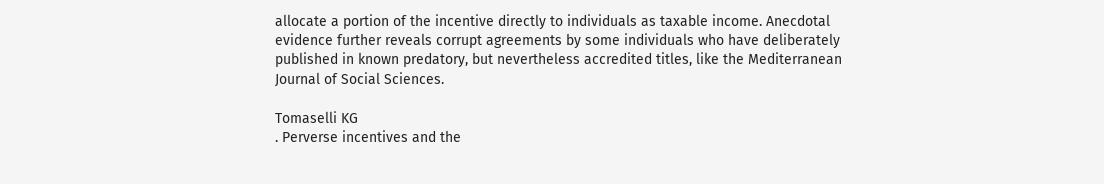allocate a portion of the incentive directly to individuals as taxable income. Anecdotal evidence further reveals corrupt agreements by some individuals who have deliberately published in known predatory, but nevertheless accredited titles, like the Mediterranean Journal of Social Sciences.

Tomaselli KG
. Perverse incentives and the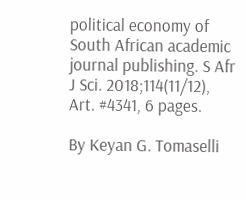political economy of South African academic journal publishing. S Afr J Sci. 2018;114(11/12), Art. #4341, 6 pages.

By Keyan G. Tomaselli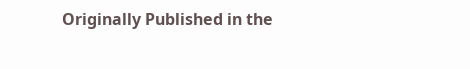Originally Published in the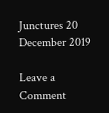Junctures 20 December 2019

Leave a Comment